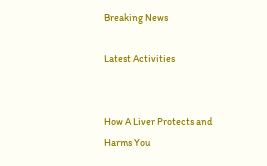Breaking News

Latest Activities


How A Liver Protects and Harms You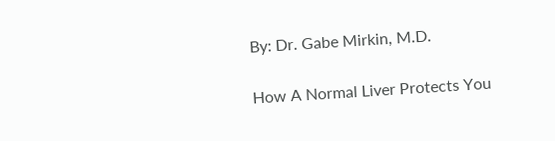By: Dr. Gabe Mirkin, M.D.

How A Normal Liver Protects You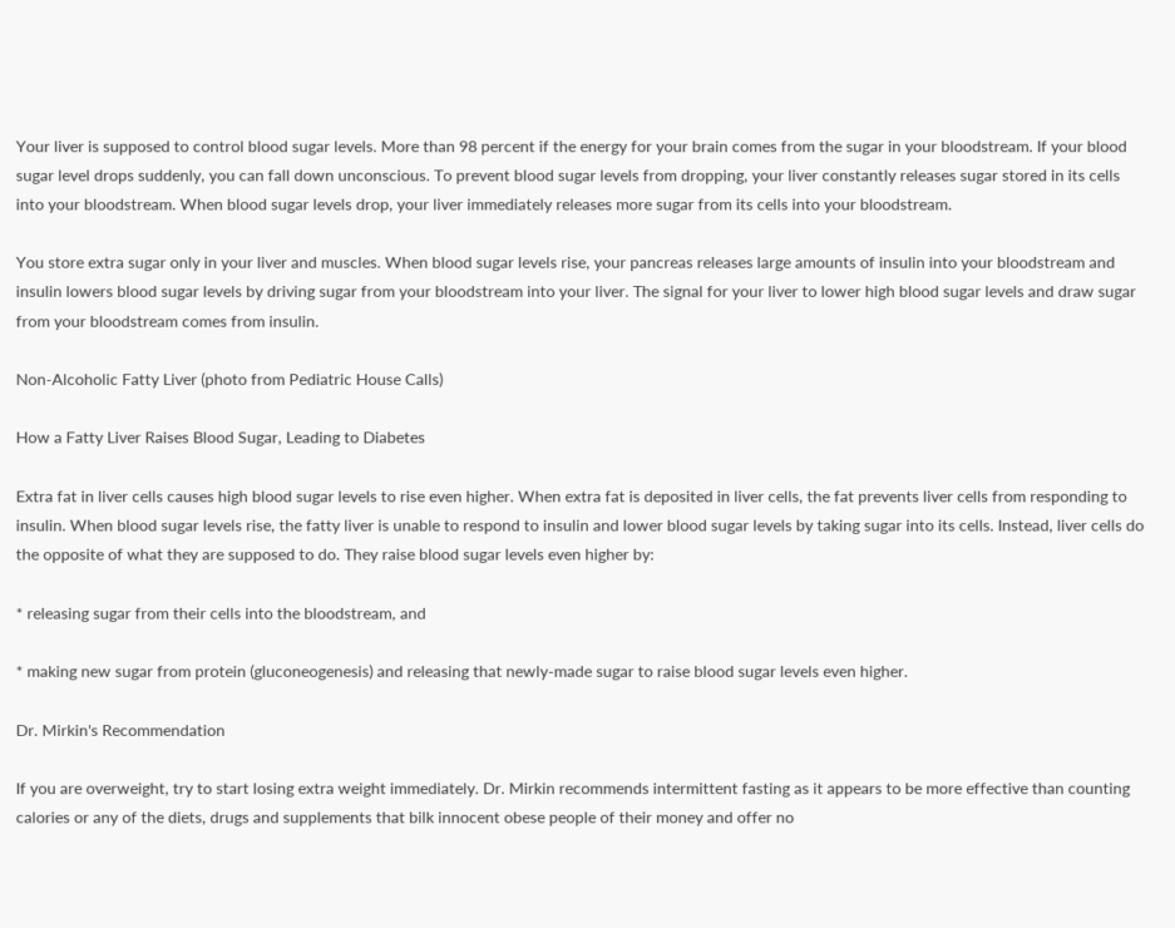Your liver is supposed to control blood sugar levels. More than 98 percent if the energy for your brain comes from the sugar in your bloodstream. If your blood sugar level drops suddenly, you can fall down unconscious. To prevent blood sugar levels from dropping, your liver constantly releases sugar stored in its cells into your bloodstream. When blood sugar levels drop, your liver immediately releases more sugar from its cells into your bloodstream.

You store extra sugar only in your liver and muscles. When blood sugar levels rise, your pancreas releases large amounts of insulin into your bloodstream and insulin lowers blood sugar levels by driving sugar from your bloodstream into your liver. The signal for your liver to lower high blood sugar levels and draw sugar from your bloodstream comes from insulin.

Non-Alcoholic Fatty Liver (photo from Pediatric House Calls)

How a Fatty Liver Raises Blood Sugar, Leading to Diabetes

Extra fat in liver cells causes high blood sugar levels to rise even higher. When extra fat is deposited in liver cells, the fat prevents liver cells from responding to insulin. When blood sugar levels rise, the fatty liver is unable to respond to insulin and lower blood sugar levels by taking sugar into its cells. Instead, liver cells do the opposite of what they are supposed to do. They raise blood sugar levels even higher by:

* releasing sugar from their cells into the bloodstream, and

* making new sugar from protein (gluconeogenesis) and releasing that newly-made sugar to raise blood sugar levels even higher.

Dr. Mirkin's Recommendation

If you are overweight, try to start losing extra weight immediately. Dr. Mirkin recommends intermittent fasting as it appears to be more effective than counting calories or any of the diets, drugs and supplements that bilk innocent obese people of their money and offer no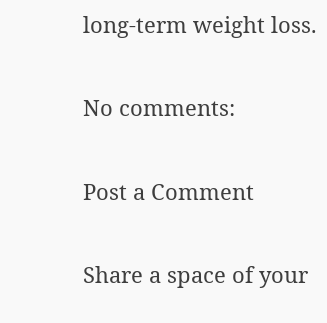long-term weight loss.

No comments:

Post a Comment

Share a space of your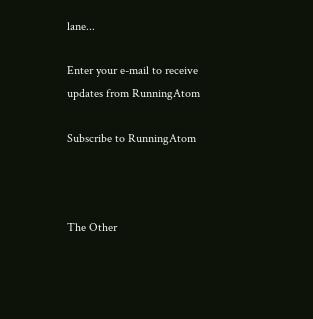lane...

Enter your e-mail to receive updates from RunningAtom

Subscribe to RunningAtom



The Other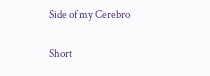Side of my Cerebro


Short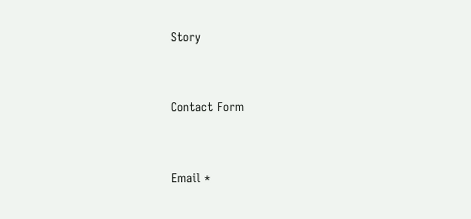Story


Contact Form


Email *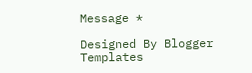Message *

Designed By Blogger Templates